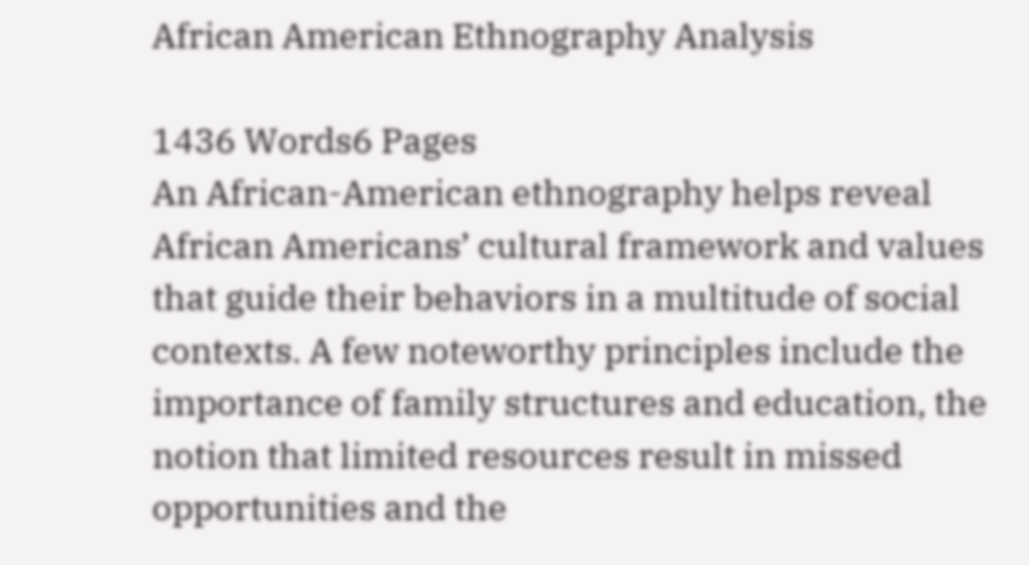African American Ethnography Analysis

1436 Words6 Pages
An African-American ethnography helps reveal African Americans’ cultural framework and values that guide their behaviors in a multitude of social contexts. A few noteworthy principles include the importance of family structures and education, the notion that limited resources result in missed opportunities and the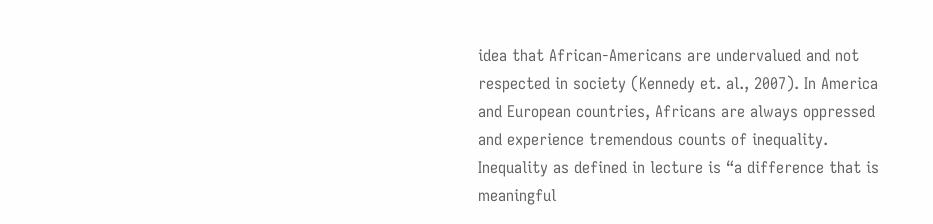idea that African-Americans are undervalued and not respected in society (Kennedy et. al., 2007). In America and European countries, Africans are always oppressed and experience tremendous counts of inequality. Inequality as defined in lecture is “a difference that is meaningful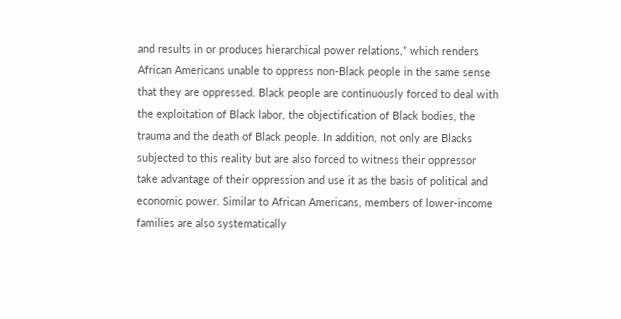and results in or produces hierarchical power relations,” which renders African Americans unable to oppress non-Black people in the same sense that they are oppressed. Black people are continuously forced to deal with the exploitation of Black labor, the objectification of Black bodies, the trauma and the death of Black people. In addition, not only are Blacks subjected to this reality but are also forced to witness their oppressor take advantage of their oppression and use it as the basis of political and economic power. Similar to African Americans, members of lower-income families are also systematically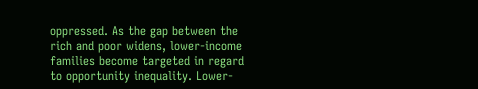oppressed. As the gap between the rich and poor widens, lower-income families become targeted in regard to opportunity inequality. Lower-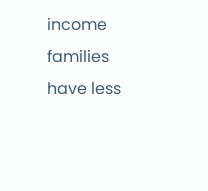income families have less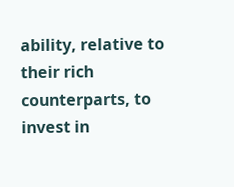ability, relative to their rich counterparts, to invest in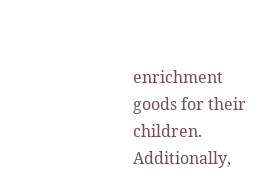enrichment goods for their children. Additionally,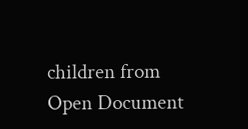children from
Open Document